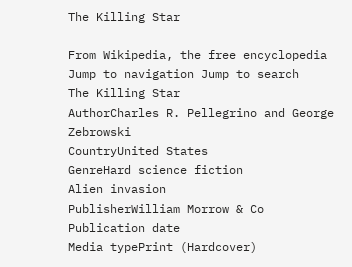The Killing Star

From Wikipedia, the free encyclopedia
Jump to navigation Jump to search
The Killing Star
AuthorCharles R. Pellegrino and George Zebrowski
CountryUnited States
GenreHard science fiction
Alien invasion
PublisherWilliam Morrow & Co
Publication date
Media typePrint (Hardcover)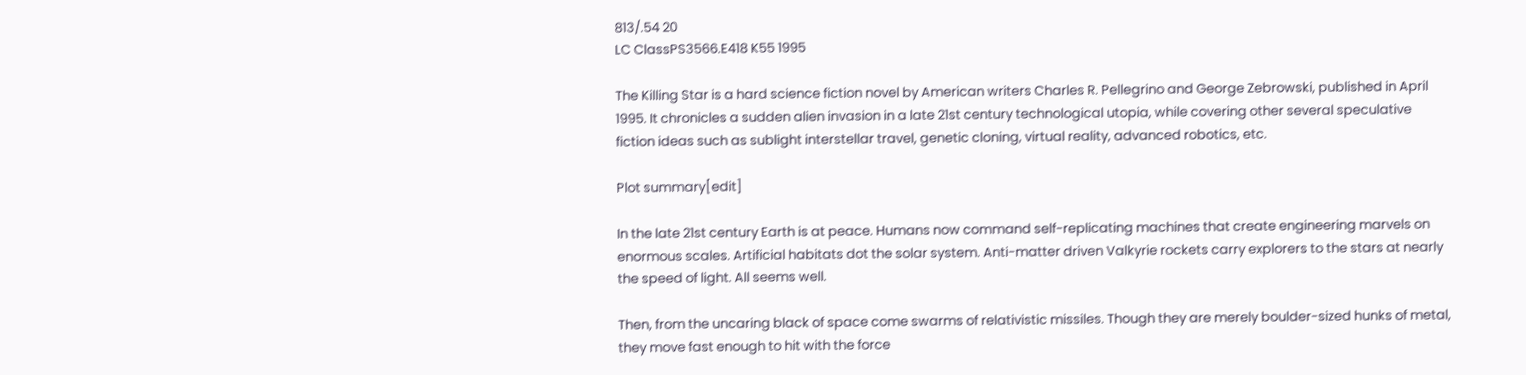813/.54 20
LC ClassPS3566.E418 K55 1995

The Killing Star is a hard science fiction novel by American writers Charles R. Pellegrino and George Zebrowski, published in April 1995. It chronicles a sudden alien invasion in a late 21st century technological utopia, while covering other several speculative fiction ideas such as sublight interstellar travel, genetic cloning, virtual reality, advanced robotics, etc.

Plot summary[edit]

In the late 21st century Earth is at peace. Humans now command self-replicating machines that create engineering marvels on enormous scales. Artificial habitats dot the solar system. Anti-matter driven Valkyrie rockets carry explorers to the stars at nearly the speed of light. All seems well.

Then, from the uncaring black of space come swarms of relativistic missiles. Though they are merely boulder-sized hunks of metal, they move fast enough to hit with the force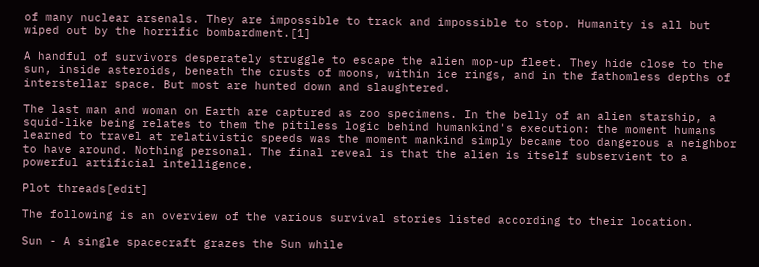of many nuclear arsenals. They are impossible to track and impossible to stop. Humanity is all but wiped out by the horrific bombardment.[1]

A handful of survivors desperately struggle to escape the alien mop-up fleet. They hide close to the sun, inside asteroids, beneath the crusts of moons, within ice rings, and in the fathomless depths of interstellar space. But most are hunted down and slaughtered.

The last man and woman on Earth are captured as zoo specimens. In the belly of an alien starship, a squid-like being relates to them the pitiless logic behind humankind's execution: the moment humans learned to travel at relativistic speeds was the moment mankind simply became too dangerous a neighbor to have around. Nothing personal. The final reveal is that the alien is itself subservient to a powerful artificial intelligence.

Plot threads[edit]

The following is an overview of the various survival stories listed according to their location.

Sun - A single spacecraft grazes the Sun while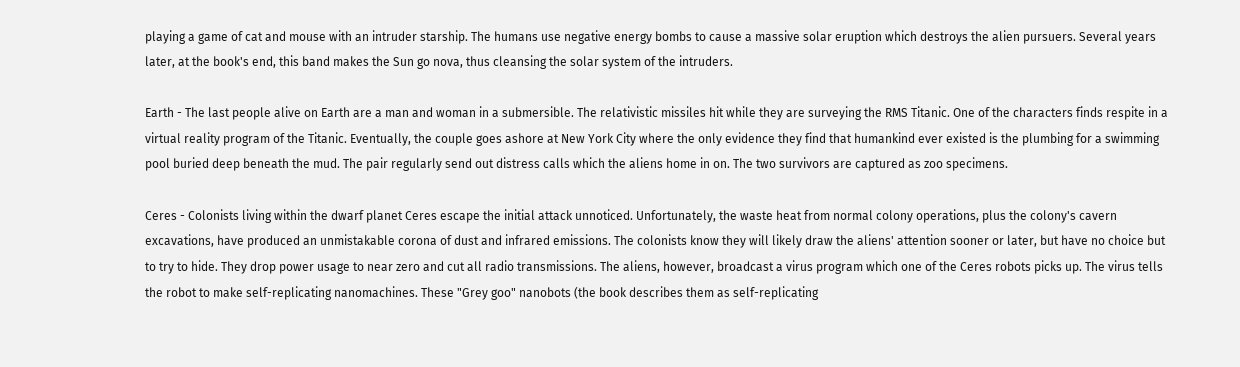playing a game of cat and mouse with an intruder starship. The humans use negative energy bombs to cause a massive solar eruption which destroys the alien pursuers. Several years later, at the book's end, this band makes the Sun go nova, thus cleansing the solar system of the intruders.

Earth - The last people alive on Earth are a man and woman in a submersible. The relativistic missiles hit while they are surveying the RMS Titanic. One of the characters finds respite in a virtual reality program of the Titanic. Eventually, the couple goes ashore at New York City where the only evidence they find that humankind ever existed is the plumbing for a swimming pool buried deep beneath the mud. The pair regularly send out distress calls which the aliens home in on. The two survivors are captured as zoo specimens.

Ceres - Colonists living within the dwarf planet Ceres escape the initial attack unnoticed. Unfortunately, the waste heat from normal colony operations, plus the colony's cavern excavations, have produced an unmistakable corona of dust and infrared emissions. The colonists know they will likely draw the aliens' attention sooner or later, but have no choice but to try to hide. They drop power usage to near zero and cut all radio transmissions. The aliens, however, broadcast a virus program which one of the Ceres robots picks up. The virus tells the robot to make self-replicating nanomachines. These "Grey goo" nanobots (the book describes them as self-replicating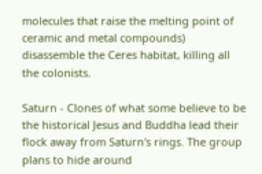molecules that raise the melting point of ceramic and metal compounds) disassemble the Ceres habitat, killing all the colonists.

Saturn - Clones of what some believe to be the historical Jesus and Buddha lead their flock away from Saturn's rings. The group plans to hide around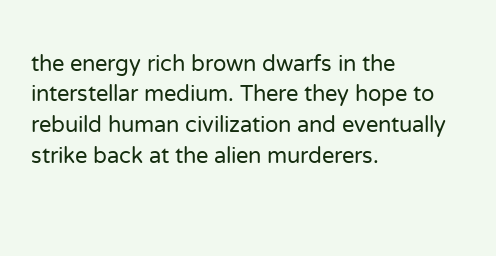the energy rich brown dwarfs in the interstellar medium. There they hope to rebuild human civilization and eventually strike back at the alien murderers.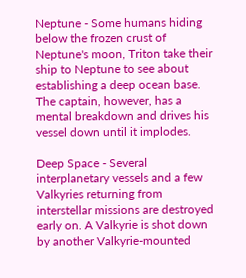Neptune - Some humans hiding below the frozen crust of Neptune's moon, Triton take their ship to Neptune to see about establishing a deep ocean base. The captain, however, has a mental breakdown and drives his vessel down until it implodes.

Deep Space - Several interplanetary vessels and a few Valkyries returning from interstellar missions are destroyed early on. A Valkyrie is shot down by another Valkyrie-mounted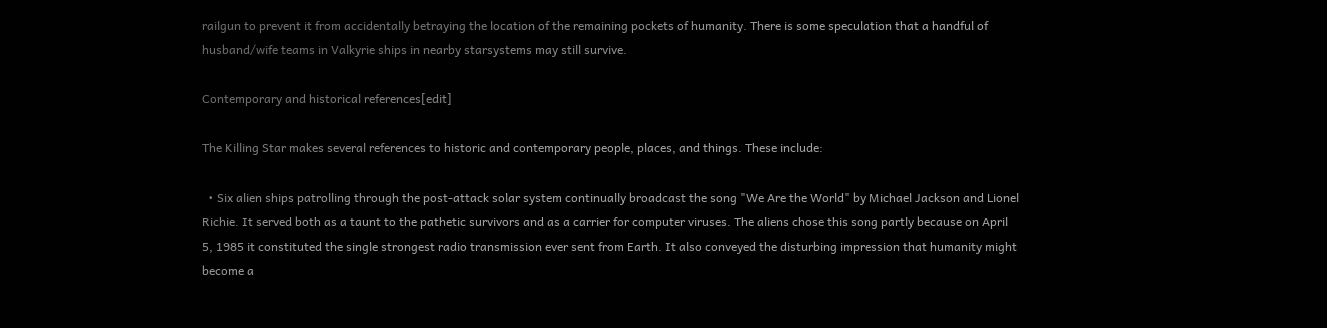railgun to prevent it from accidentally betraying the location of the remaining pockets of humanity. There is some speculation that a handful of husband/wife teams in Valkyrie ships in nearby starsystems may still survive.

Contemporary and historical references[edit]

The Killing Star makes several references to historic and contemporary people, places, and things. These include:

  • Six alien ships patrolling through the post-attack solar system continually broadcast the song "We Are the World" by Michael Jackson and Lionel Richie. It served both as a taunt to the pathetic survivors and as a carrier for computer viruses. The aliens chose this song partly because on April 5, 1985 it constituted the single strongest radio transmission ever sent from Earth. It also conveyed the disturbing impression that humanity might become a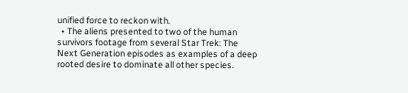unified force to reckon with.
  • The aliens presented to two of the human survivors footage from several Star Trek: The Next Generation episodes as examples of a deep rooted desire to dominate all other species.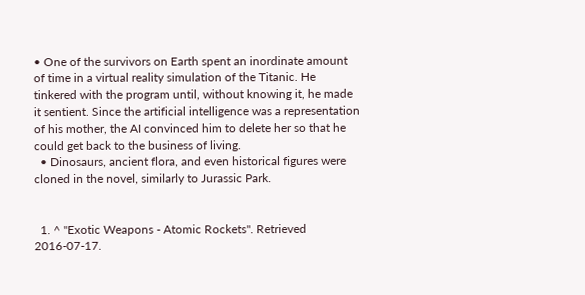• One of the survivors on Earth spent an inordinate amount of time in a virtual reality simulation of the Titanic. He tinkered with the program until, without knowing it, he made it sentient. Since the artificial intelligence was a representation of his mother, the AI convinced him to delete her so that he could get back to the business of living.
  • Dinosaurs, ancient flora, and even historical figures were cloned in the novel, similarly to Jurassic Park.


  1. ^ "Exotic Weapons - Atomic Rockets". Retrieved 2016-07-17.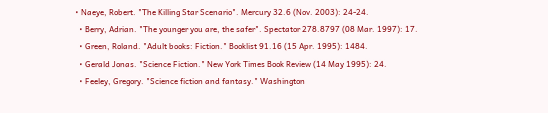• Naeye, Robert. "The Killing Star Scenario". Mercury 32.6 (Nov. 2003): 24-24.
  • Berry, Adrian. "The younger you are, the safer". Spectator 278.8797 (08 Mar. 1997): 17.
  • Green, Roland. "Adult books: Fiction." Booklist 91.16 (15 Apr. 1995): 1484.
  • Gerald Jonas. "Science Fiction." New York Times Book Review (14 May 1995): 24.
  • Feeley, Gregory. "Science fiction and fantasy." Washington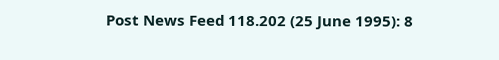Post News Feed 118.202 (25 June 1995): 8